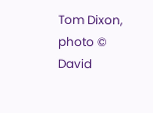Tom Dixon, photo © David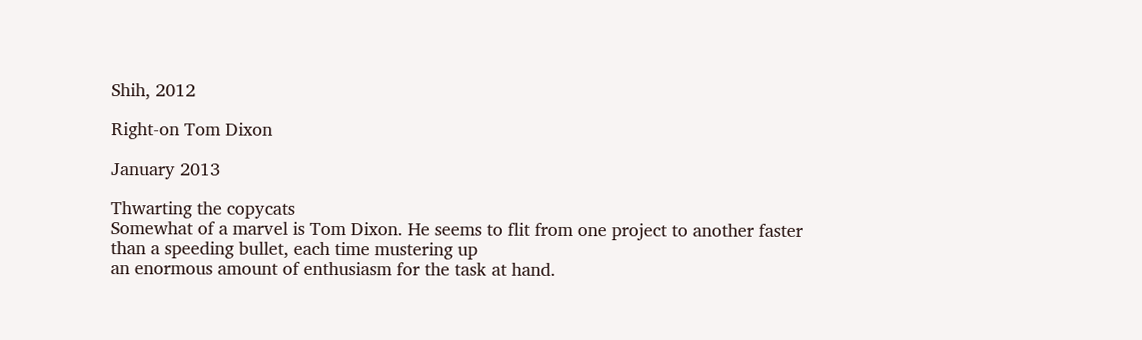Shih, 2012

Right-on Tom Dixon

January 2013

Thwarting the copycats
Somewhat of a marvel is Tom Dixon. He seems to flit from one project to another faster than a speeding bullet, each time mustering up
an enormous amount of enthusiasm for the task at hand.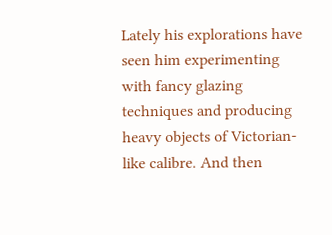Lately his explorations have seen him experimenting with fancy glazing techniques and producing heavy objects of Victorian-like calibre. And then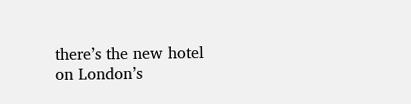there’s the new hotel on London’s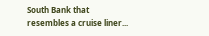South Bank that resembles a cruise liner...